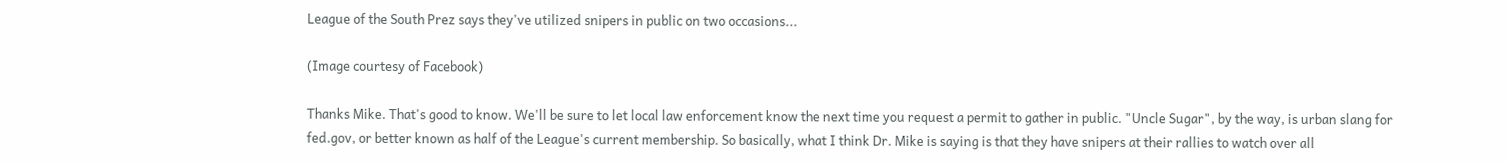League of the South Prez says they've utilized snipers in public on two occasions...

(Image courtesy of Facebook)

Thanks Mike. That's good to know. We'll be sure to let local law enforcement know the next time you request a permit to gather in public. "Uncle Sugar", by the way, is urban slang for fed.gov, or better known as half of the League's current membership. So basically, what I think Dr. Mike is saying is that they have snipers at their rallies to watch over all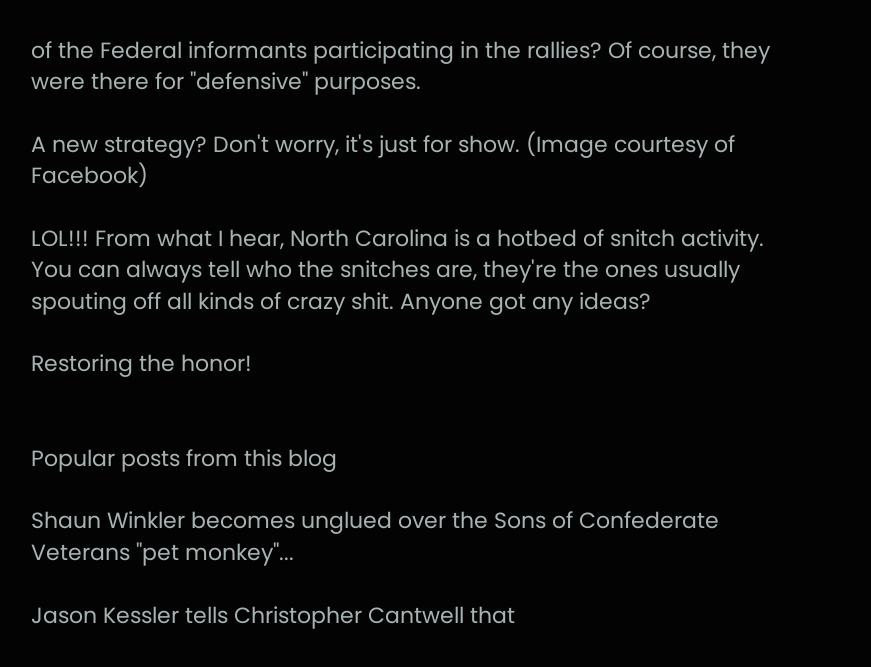of the Federal informants participating in the rallies? Of course, they were there for "defensive" purposes.

A new strategy? Don't worry, it's just for show. (Image courtesy of Facebook)

LOL!!! From what I hear, North Carolina is a hotbed of snitch activity. You can always tell who the snitches are, they're the ones usually spouting off all kinds of crazy shit. Anyone got any ideas?

Restoring the honor!


Popular posts from this blog

Shaun Winkler becomes unglued over the Sons of Confederate Veterans "pet monkey"...

Jason Kessler tells Christopher Cantwell that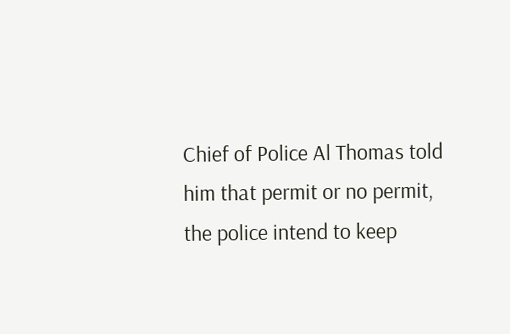Chief of Police Al Thomas told him that permit or no permit, the police intend to keep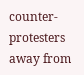counter-protesters away from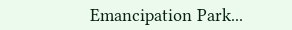Emancipation Park...